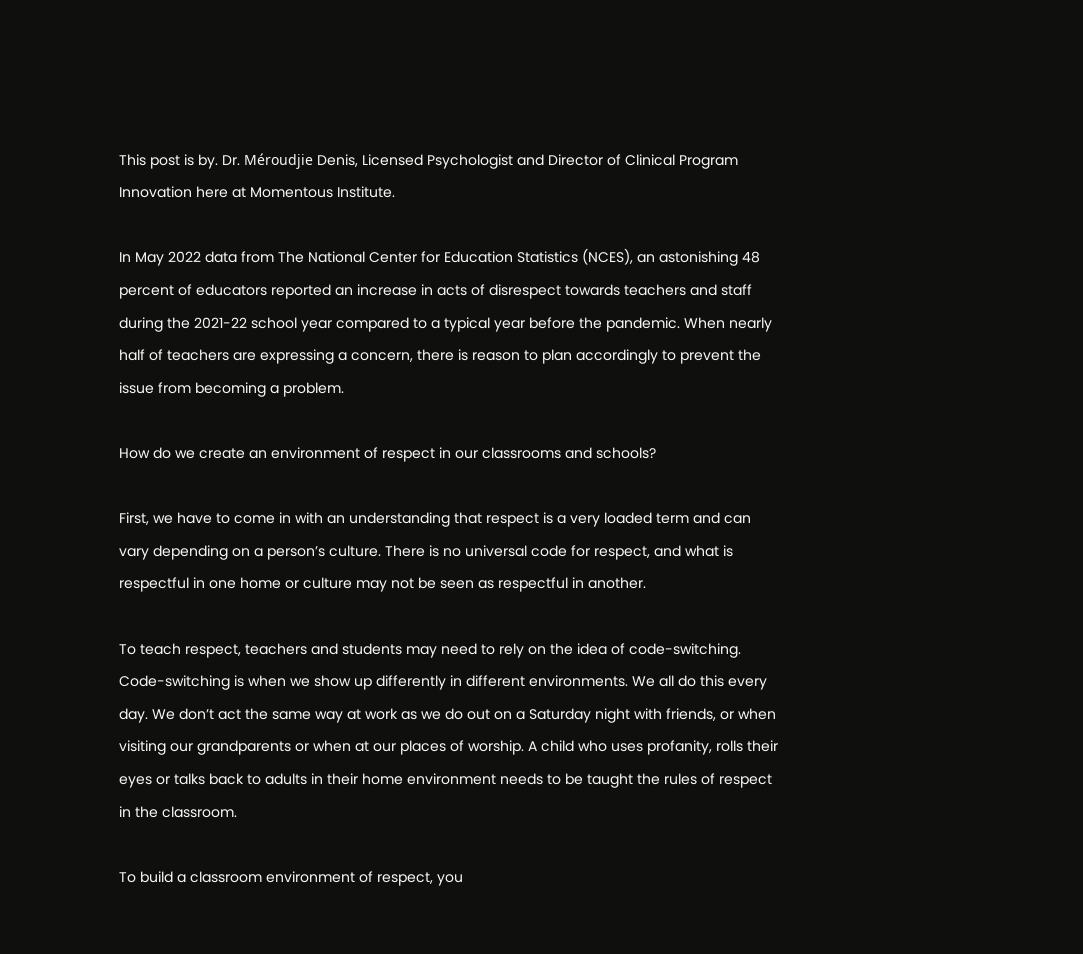This post is by. Dr. Méroudjie Denis, Licensed Psychologist and Director of Clinical Program Innovation here at Momentous Institute.

In May 2022 data from The National Center for Education Statistics (NCES), an astonishing 48 percent of educators reported an increase in acts of disrespect towards teachers and staff during the 2021-22 school year compared to a typical year before the pandemic. When nearly half of teachers are expressing a concern, there is reason to plan accordingly to prevent the issue from becoming a problem.

How do we create an environment of respect in our classrooms and schools?

First, we have to come in with an understanding that respect is a very loaded term and can vary depending on a person’s culture. There is no universal code for respect, and what is respectful in one home or culture may not be seen as respectful in another.

To teach respect, teachers and students may need to rely on the idea of code-switching. Code-switching is when we show up differently in different environments. We all do this every day. We don’t act the same way at work as we do out on a Saturday night with friends, or when visiting our grandparents or when at our places of worship. A child who uses profanity, rolls their eyes or talks back to adults in their home environment needs to be taught the rules of respect in the classroom.

To build a classroom environment of respect, you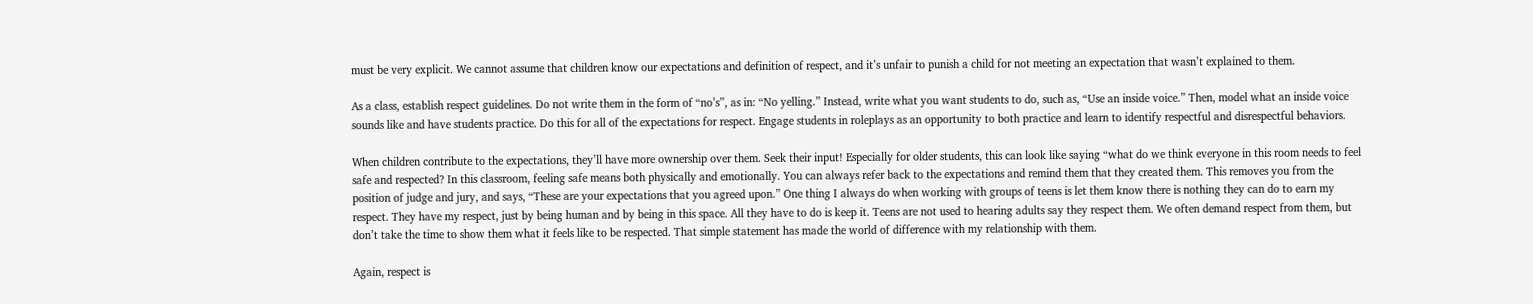must be very explicit. We cannot assume that children know our expectations and definition of respect, and it’s unfair to punish a child for not meeting an expectation that wasn’t explained to them.

As a class, establish respect guidelines. Do not write them in the form of “no’s”, as in: “No yelling.” Instead, write what you want students to do, such as, “Use an inside voice.” Then, model what an inside voice sounds like and have students practice. Do this for all of the expectations for respect. Engage students in roleplays as an opportunity to both practice and learn to identify respectful and disrespectful behaviors.

When children contribute to the expectations, they’ll have more ownership over them. Seek their input! Especially for older students, this can look like saying “what do we think everyone in this room needs to feel safe and respected? In this classroom, feeling safe means both physically and emotionally. You can always refer back to the expectations and remind them that they created them. This removes you from the position of judge and jury, and says, “These are your expectations that you agreed upon.” One thing I always do when working with groups of teens is let them know there is nothing they can do to earn my respect. They have my respect, just by being human and by being in this space. All they have to do is keep it. Teens are not used to hearing adults say they respect them. We often demand respect from them, but don’t take the time to show them what it feels like to be respected. That simple statement has made the world of difference with my relationship with them.

Again, respect is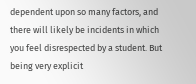dependent upon so many factors, and there will likely be incidents in which you feel disrespected by a student. But being very explicit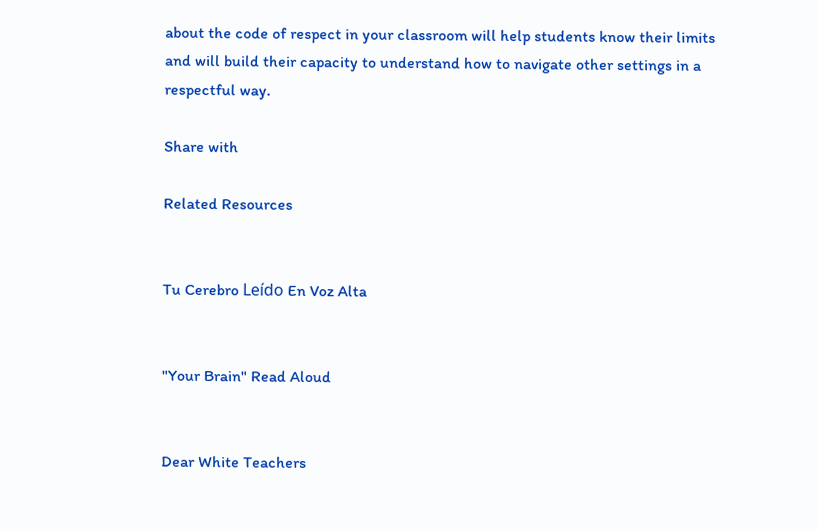about the code of respect in your classroom will help students know their limits and will build their capacity to understand how to navigate other settings in a respectful way.

Share with

Related Resources


Tu Cerebro Leído En Voz Alta


"Your Brain" Read Aloud


Dear White Teachers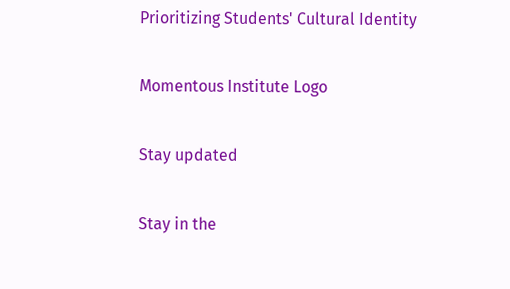Prioritizing Students' Cultural Identity

Momentous Institute Logo

Stay updated

Stay in the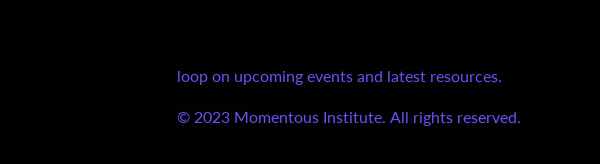loop on upcoming events and latest resources.

© 2023 Momentous Institute. All rights reserved.